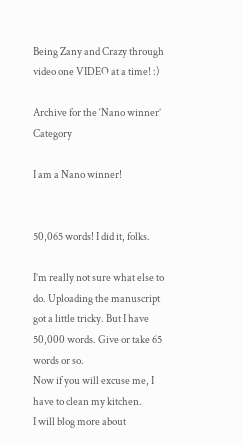Being Zany and Crazy through video one VIDEO at a time! :)

Archive for the ‘Nano winner’ Category

I am a Nano winner!


50,065 words! I did it, folks.

I’m really not sure what else to do. Uploading the manuscript got a little tricky. But I have 50,000 words. Give or take 65 words or so.
Now if you will excuse me, I have to clean my kitchen.
I will blog more about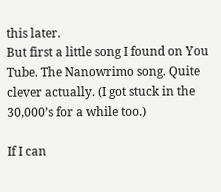this later.
But first a little song I found on You Tube. The Nanowrimo song. Quite clever actually. (I got stuck in the 30,000’s for a while too.)

If I can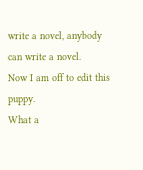write a novel, anybody can write a novel.
Now I am off to edit this puppy.
What a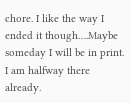chore. I like the way I ended it though….Maybe someday I will be in print. I am halfway there already.